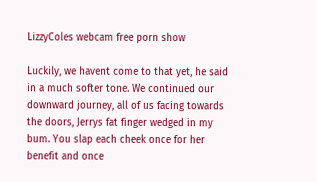LizzyColes webcam free porn show

Luckily, we havent come to that yet, he said in a much softer tone. We continued our downward journey, all of us facing towards the doors, Jerrys fat finger wedged in my bum. You slap each cheek once for her benefit and once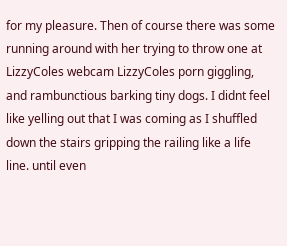for my pleasure. Then of course there was some running around with her trying to throw one at LizzyColes webcam LizzyColes porn giggling, and rambunctious barking tiny dogs. I didnt feel like yelling out that I was coming as I shuffled down the stairs gripping the railing like a life line. until even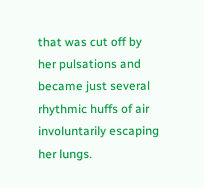that was cut off by her pulsations and became just several rhythmic huffs of air involuntarily escaping her lungs.